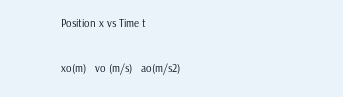Position x vs Time t

xo(m)   vo (m/s)   ao(m/s2)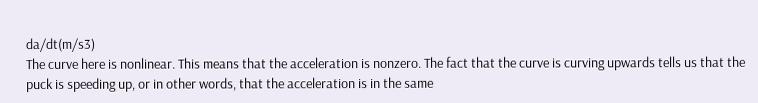da/dt(m/s3)
The curve here is nonlinear. This means that the acceleration is nonzero. The fact that the curve is curving upwards tells us that the puck is speeding up, or in other words, that the acceleration is in the same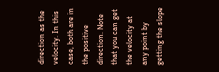direction as the velocity. In this case, both are in the positive direction. Note that you can get the velocity at any point by getting the slope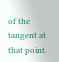of the tangent at that point.